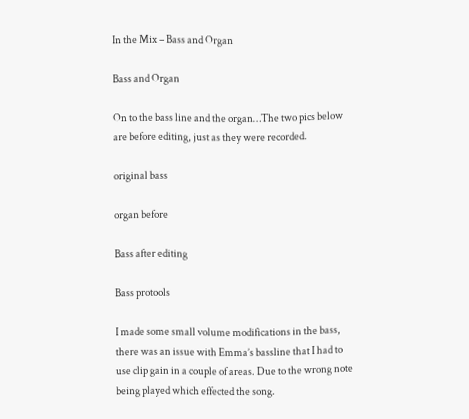In the Mix – Bass and Organ

Bass and Organ

On to the bass line and the organ…The two pics below are before editing, just as they were recorded.

original bass

organ before

Bass after editing

Bass protools

I made some small volume modifications in the bass, there was an issue with Emma’s bassline that I had to use clip gain in a couple of areas. Due to the wrong note being played which effected the song.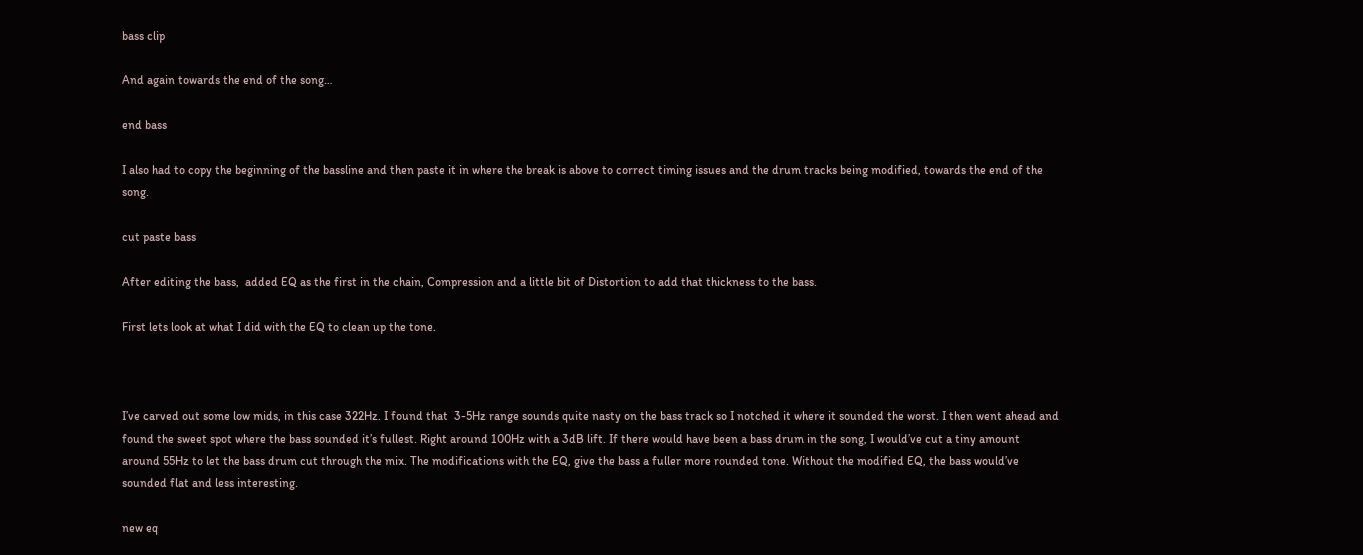bass clip

And again towards the end of the song…

end bass

I also had to copy the beginning of the bassline and then paste it in where the break is above to correct timing issues and the drum tracks being modified, towards the end of the song.

cut paste bass

After editing the bass,  added EQ as the first in the chain, Compression and a little bit of Distortion to add that thickness to the bass.

First lets look at what I did with the EQ to clean up the tone.



I’ve carved out some low mids, in this case 322Hz. I found that  3-5Hz range sounds quite nasty on the bass track so I notched it where it sounded the worst. I then went ahead and found the sweet spot where the bass sounded it’s fullest. Right around 100Hz with a 3dB lift. If there would have been a bass drum in the song, I would’ve cut a tiny amount around 55Hz to let the bass drum cut through the mix. The modifications with the EQ, give the bass a fuller more rounded tone. Without the modified EQ, the bass would’ve sounded flat and less interesting.

new eq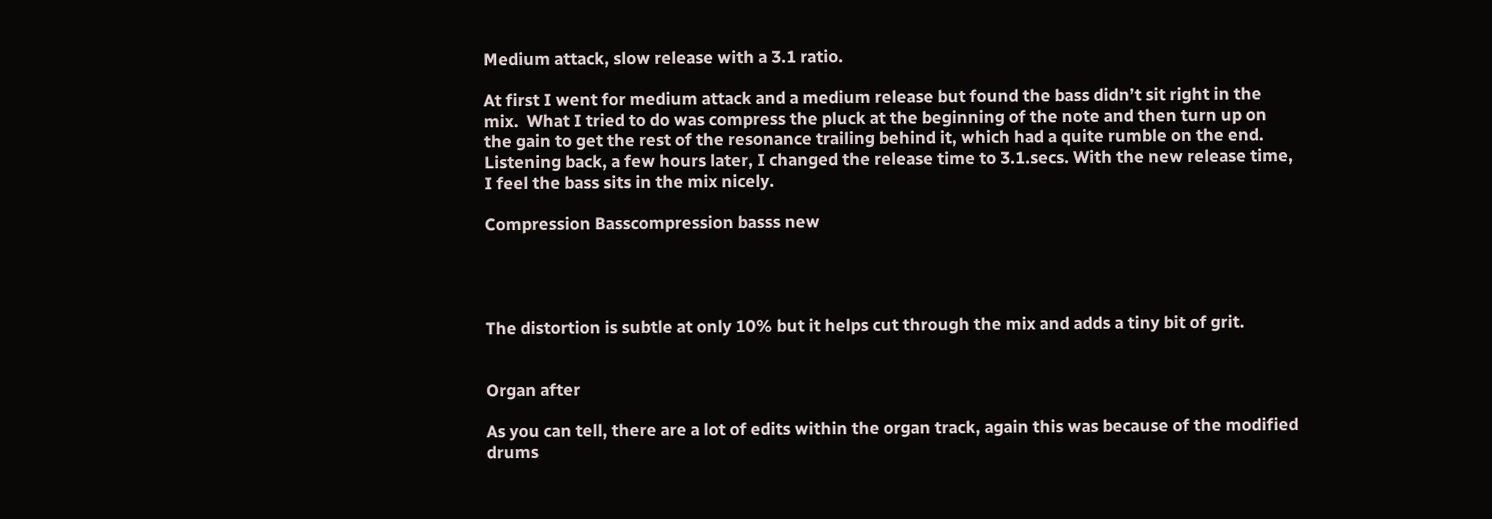Medium attack, slow release with a 3.1 ratio.

At first I went for medium attack and a medium release but found the bass didn’t sit right in the mix.  What I tried to do was compress the pluck at the beginning of the note and then turn up on the gain to get the rest of the resonance trailing behind it, which had a quite rumble on the end. Listening back, a few hours later, I changed the release time to 3.1.secs. With the new release time, I feel the bass sits in the mix nicely.

Compression Basscompression basss new




The distortion is subtle at only 10% but it helps cut through the mix and adds a tiny bit of grit.


Organ after

As you can tell, there are a lot of edits within the organ track, again this was because of the modified drums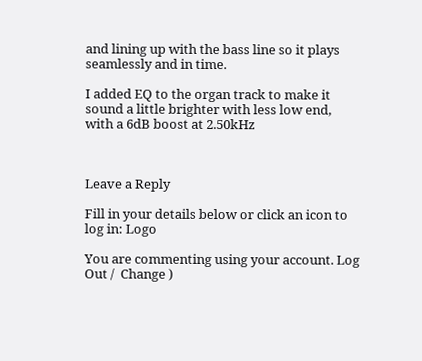and lining up with the bass line so it plays seamlessly and in time.

I added EQ to the organ track to make it sound a little brighter with less low end, with a 6dB boost at 2.50kHz



Leave a Reply

Fill in your details below or click an icon to log in: Logo

You are commenting using your account. Log Out /  Change )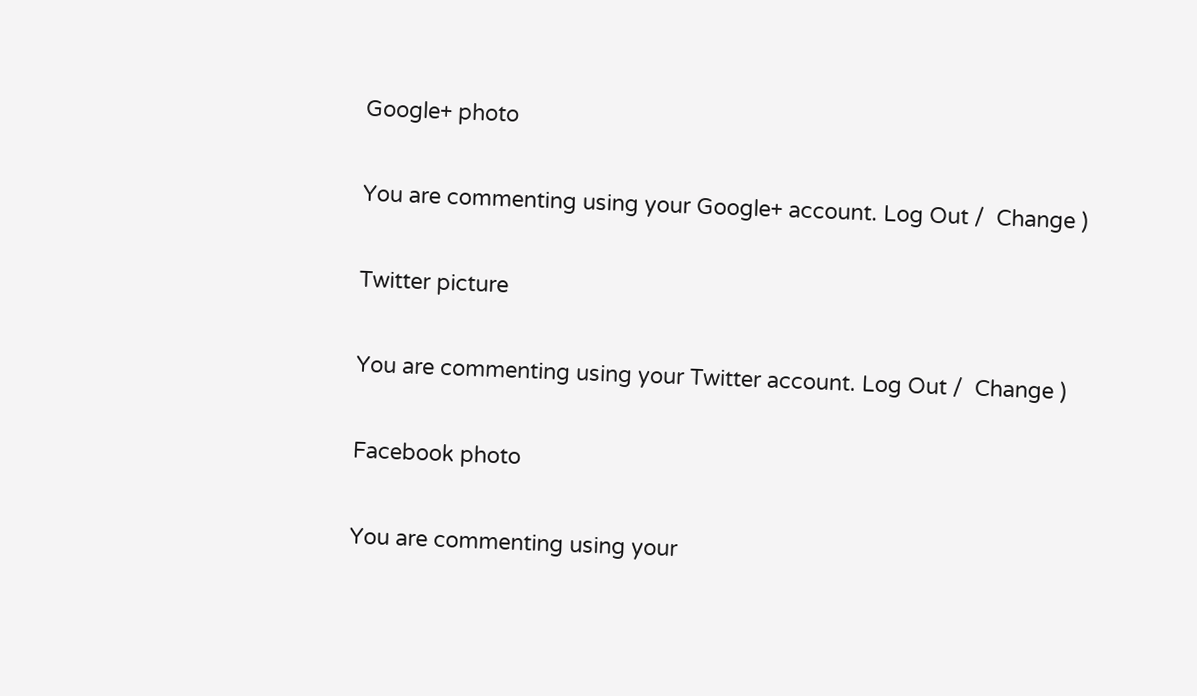Google+ photo

You are commenting using your Google+ account. Log Out /  Change )

Twitter picture

You are commenting using your Twitter account. Log Out /  Change )

Facebook photo

You are commenting using your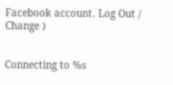Facebook account. Log Out /  Change )


Connecting to %s